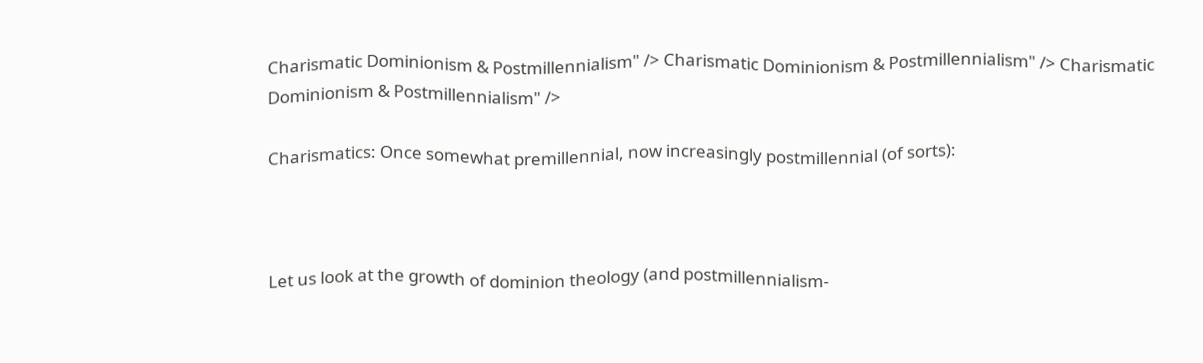Charismatic Dominionism & Postmillennialism" /> Charismatic Dominionism & Postmillennialism" /> Charismatic Dominionism & Postmillennialism" />

Charismatics: Once somewhat premillennial, now increasingly postmillennial (of sorts):



Let us look at the growth of dominion theology (and postmillennialism-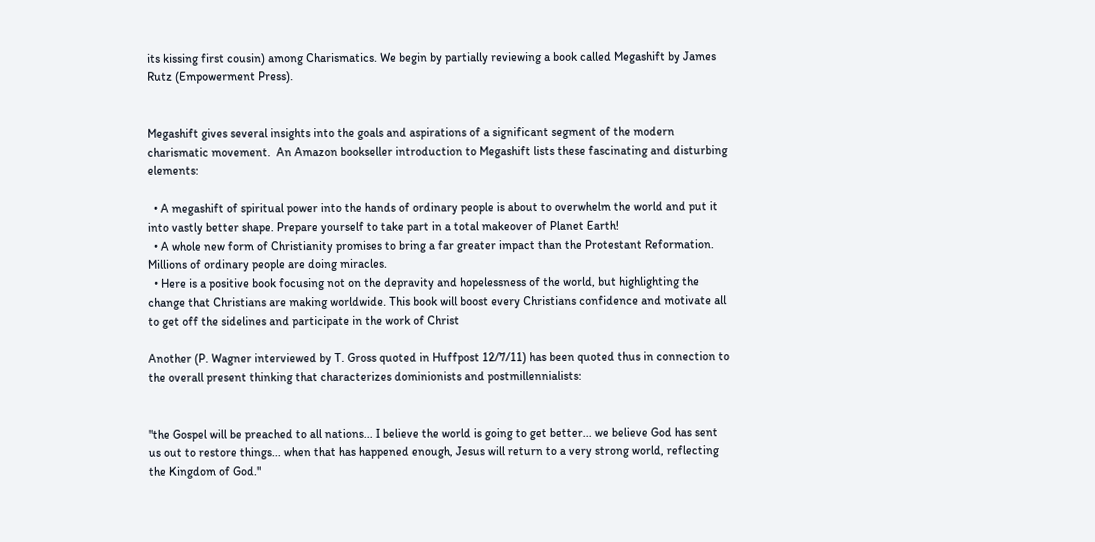its kissing first cousin) among Charismatics. We begin by partially reviewing a book called Megashift by James Rutz (Empowerment Press).


Megashift gives several insights into the goals and aspirations of a significant segment of the modern charismatic movement.  An Amazon bookseller introduction to Megashift lists these fascinating and disturbing elements:

  • A megashift of spiritual power into the hands of ordinary people is about to overwhelm the world and put it into vastly better shape. Prepare yourself to take part in a total makeover of Planet Earth!
  • A whole new form of Christianity promises to bring a far greater impact than the Protestant Reformation. Millions of ordinary people are doing miracles.
  • Here is a positive book focusing not on the depravity and hopelessness of the world, but highlighting the change that Christians are making worldwide. This book will boost every Christians confidence and motivate all to get off the sidelines and participate in the work of Christ

Another (P. Wagner interviewed by T. Gross quoted in Huffpost 12/7/11) has been quoted thus in connection to the overall present thinking that characterizes dominionists and postmillennialists:


"the Gospel will be preached to all nations... I believe the world is going to get better... we believe God has sent us out to restore things... when that has happened enough, Jesus will return to a very strong world, reflecting the Kingdom of God."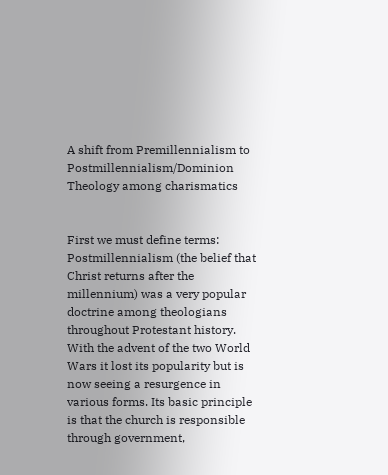A shift from Premillennialism to Postmillennialism/Dominion Theology among charismatics


First we must define terms: Postmillennialism (the belief that Christ returns after the millennium) was a very popular doctrine among theologians throughout Protestant history. With the advent of the two World Wars it lost its popularity but is now seeing a resurgence in various forms. Its basic principle is that the church is responsible through government,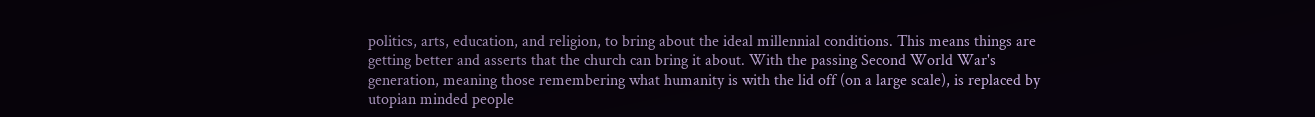politics, arts, education, and religion, to bring about the ideal millennial conditions. This means things are getting better and asserts that the church can bring it about. With the passing Second World War's generation, meaning those remembering what humanity is with the lid off (on a large scale), is replaced by utopian minded people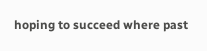hoping to succeed where past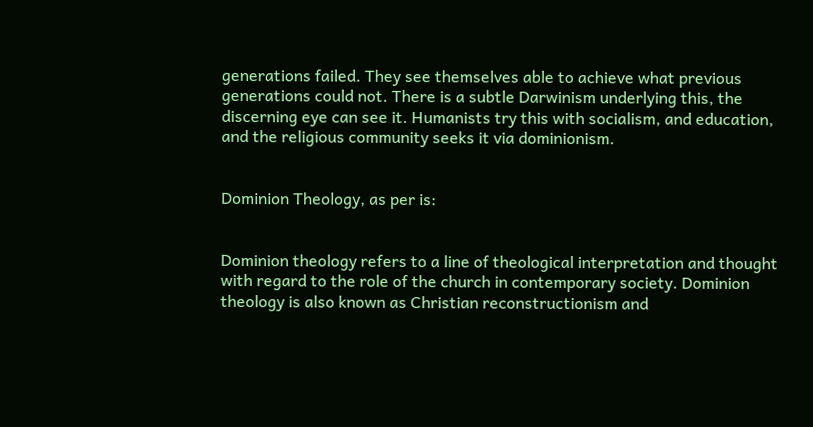generations failed. They see themselves able to achieve what previous generations could not. There is a subtle Darwinism underlying this, the discerning eye can see it. Humanists try this with socialism, and education, and the religious community seeks it via dominionism.


Dominion Theology, as per is:


Dominion theology refers to a line of theological interpretation and thought with regard to the role of the church in contemporary society. Dominion theology is also known as Christian reconstructionism and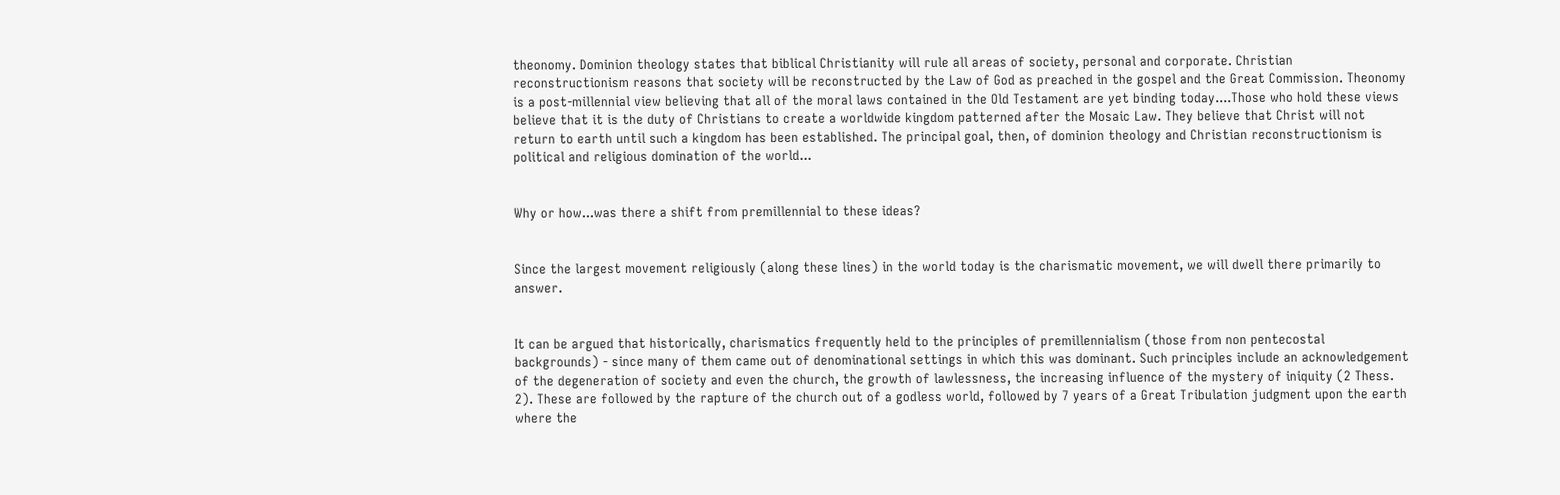theonomy. Dominion theology states that biblical Christianity will rule all areas of society, personal and corporate. Christian reconstructionism reasons that society will be reconstructed by the Law of God as preached in the gospel and the Great Commission. Theonomy is a post-millennial view believing that all of the moral laws contained in the Old Testament are yet binding today....Those who hold these views believe that it is the duty of Christians to create a worldwide kingdom patterned after the Mosaic Law. They believe that Christ will not return to earth until such a kingdom has been established. The principal goal, then, of dominion theology and Christian reconstructionism is political and religious domination of the world...


Why or how...was there a shift from premillennial to these ideas?


Since the largest movement religiously (along these lines) in the world today is the charismatic movement, we will dwell there primarily to answer.


It can be argued that historically, charismatics frequently held to the principles of premillennialism (those from non pentecostal backgrounds) - since many of them came out of denominational settings in which this was dominant. Such principles include an acknowledgement of the degeneration of society and even the church, the growth of lawlessness, the increasing influence of the mystery of iniquity (2 Thess. 2). These are followed by the rapture of the church out of a godless world, followed by 7 years of a Great Tribulation judgment upon the earth where the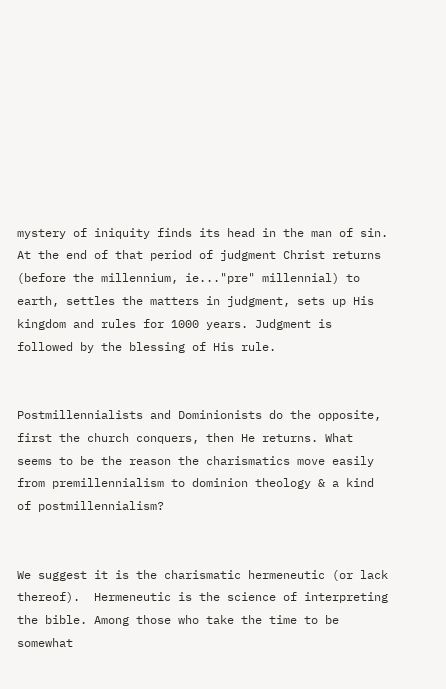mystery of iniquity finds its head in the man of sin. At the end of that period of judgment Christ returns (before the millennium, ie..."pre" millennial) to earth, settles the matters in judgment, sets up His kingdom and rules for 1000 years. Judgment is followed by the blessing of His rule.


Postmillennialists and Dominionists do the opposite, first the church conquers, then He returns. What seems to be the reason the charismatics move easily from premillennialism to dominion theology & a kind of postmillennialism?


We suggest it is the charismatic hermeneutic (or lack thereof).  Hermeneutic is the science of interpreting the bible. Among those who take the time to be somewhat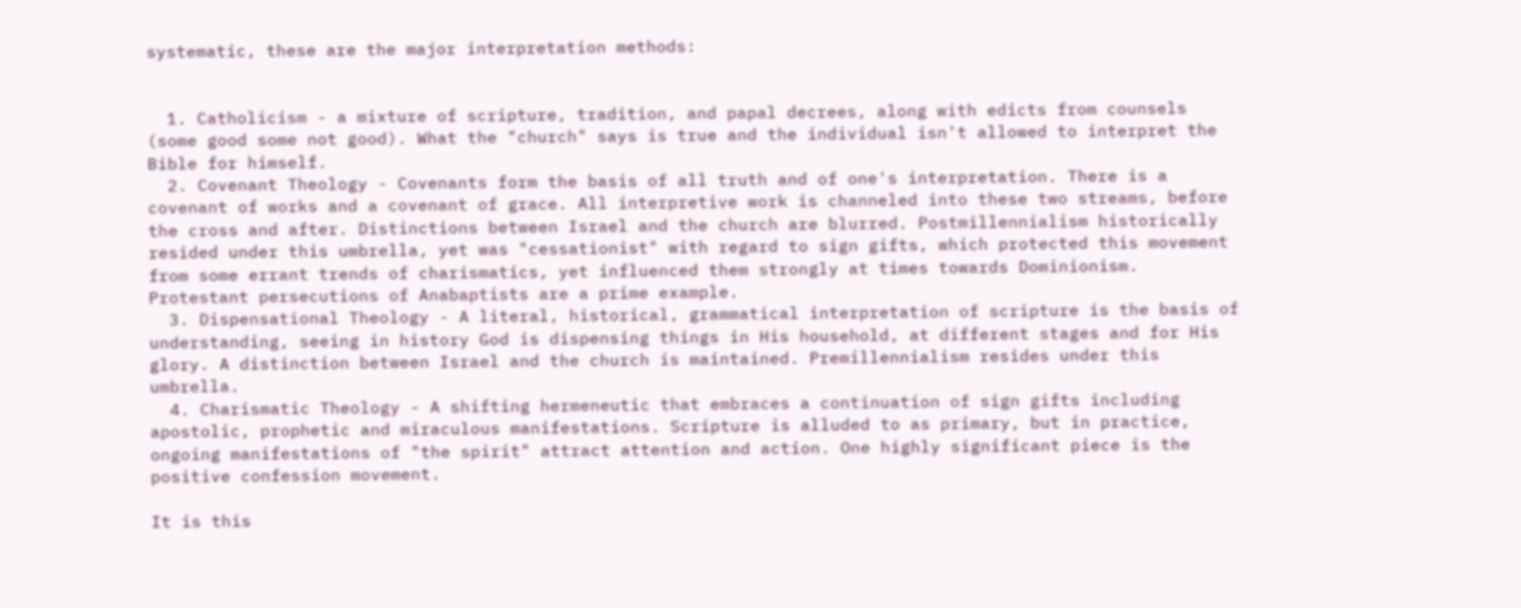systematic, these are the major interpretation methods:


  1. Catholicism - a mixture of scripture, tradition, and papal decrees, along with edicts from counsels (some good some not good). What the "church" says is true and the individual isn't allowed to interpret the Bible for himself.
  2. Covenant Theology - Covenants form the basis of all truth and of one's interpretation. There is a covenant of works and a covenant of grace. All interpretive work is channeled into these two streams, before the cross and after. Distinctions between Israel and the church are blurred. Postmillennialism historically resided under this umbrella, yet was "cessationist" with regard to sign gifts, which protected this movement from some errant trends of charismatics, yet influenced them strongly at times towards Dominionism. Protestant persecutions of Anabaptists are a prime example.
  3. Dispensational Theology - A literal, historical, grammatical interpretation of scripture is the basis of understanding, seeing in history God is dispensing things in His household, at different stages and for His glory. A distinction between Israel and the church is maintained. Premillennialism resides under this umbrella.
  4. Charismatic Theology - A shifting hermeneutic that embraces a continuation of sign gifts including apostolic, prophetic and miraculous manifestations. Scripture is alluded to as primary, but in practice, ongoing manifestations of "the spirit" attract attention and action. One highly significant piece is the positive confession movement.

It is this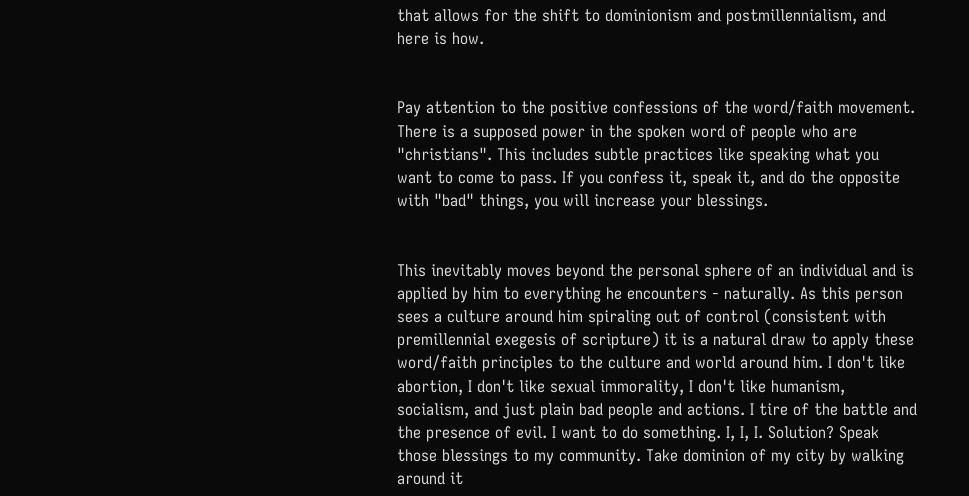that allows for the shift to dominionism and postmillennialism, and here is how.


Pay attention to the positive confessions of the word/faith movement. There is a supposed power in the spoken word of people who are "christians". This includes subtle practices like speaking what you want to come to pass. If you confess it, speak it, and do the opposite with "bad" things, you will increase your blessings.


This inevitably moves beyond the personal sphere of an individual and is applied by him to everything he encounters - naturally. As this person sees a culture around him spiraling out of control (consistent with premillennial exegesis of scripture) it is a natural draw to apply these word/faith principles to the culture and world around him. I don't like abortion, I don't like sexual immorality, I don't like humanism, socialism, and just plain bad people and actions. I tire of the battle and the presence of evil. I want to do something. I, I, I. Solution? Speak those blessings to my community. Take dominion of my city by walking around it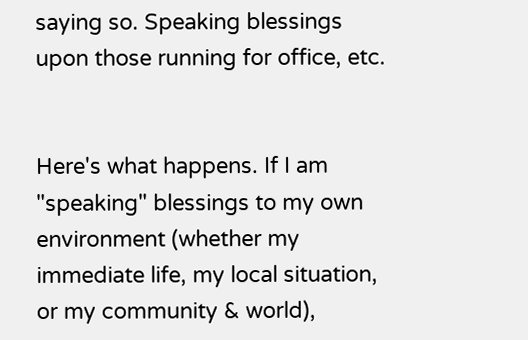saying so. Speaking blessings upon those running for office, etc.


Here's what happens. If I am "speaking" blessings to my own environment (whether my immediate life, my local situation, or my community & world),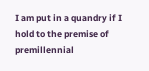I am put in a quandry if I hold to the premise of premillennial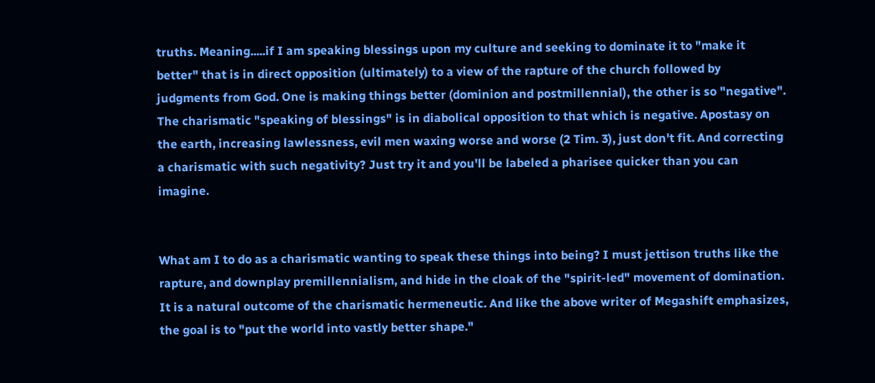truths. Meaning.....if I am speaking blessings upon my culture and seeking to dominate it to "make it better" that is in direct opposition (ultimately) to a view of the rapture of the church followed by judgments from God. One is making things better (dominion and postmillennial), the other is so "negative". The charismatic "speaking of blessings" is in diabolical opposition to that which is negative. Apostasy on the earth, increasing lawlessness, evil men waxing worse and worse (2 Tim. 3), just don't fit. And correcting a charismatic with such negativity? Just try it and you'll be labeled a pharisee quicker than you can imagine.


What am I to do as a charismatic wanting to speak these things into being? I must jettison truths like the rapture, and downplay premillennialism, and hide in the cloak of the "spirit-led" movement of domination. It is a natural outcome of the charismatic hermeneutic. And like the above writer of Megashift emphasizes, the goal is to "put the world into vastly better shape."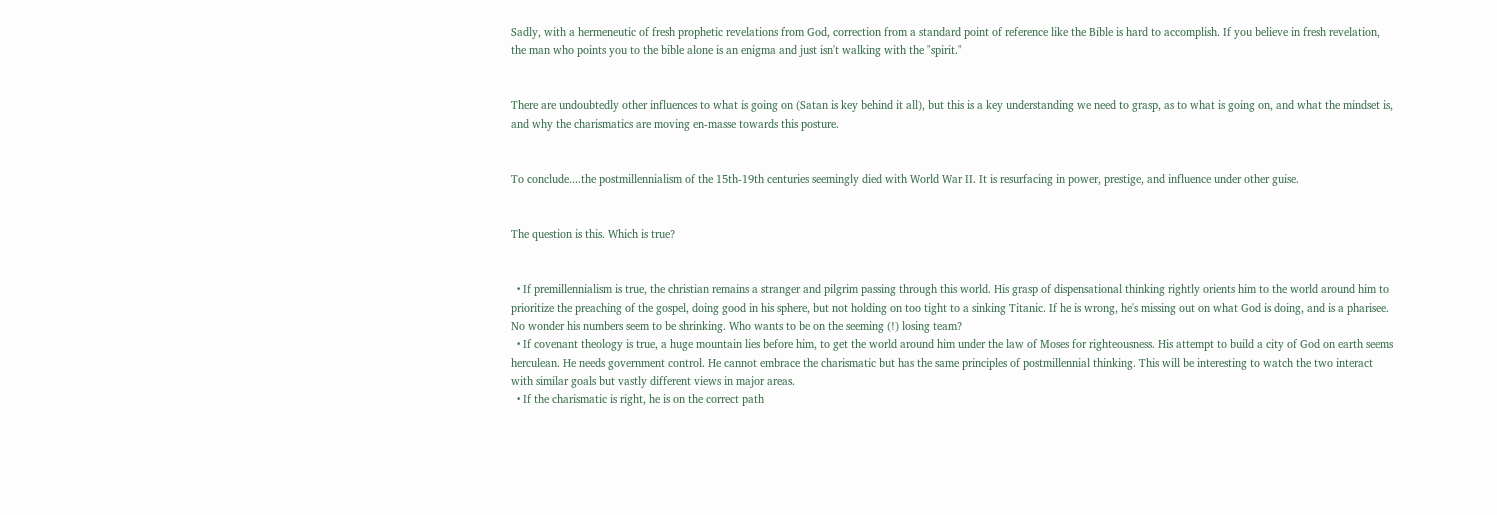Sadly, with a hermeneutic of fresh prophetic revelations from God, correction from a standard point of reference like the Bible is hard to accomplish. If you believe in fresh revelation, the man who points you to the bible alone is an enigma and just isn't walking with the "spirit."


There are undoubtedly other influences to what is going on (Satan is key behind it all), but this is a key understanding we need to grasp, as to what is going on, and what the mindset is, and why the charismatics are moving en-masse towards this posture.


To conclude....the postmillennialism of the 15th-19th centuries seemingly died with World War II. It is resurfacing in power, prestige, and influence under other guise.


The question is this. Which is true?


  • If premillennialism is true, the christian remains a stranger and pilgrim passing through this world. His grasp of dispensational thinking rightly orients him to the world around him to prioritize the preaching of the gospel, doing good in his sphere, but not holding on too tight to a sinking Titanic. If he is wrong, he's missing out on what God is doing, and is a pharisee. No wonder his numbers seem to be shrinking. Who wants to be on the seeming (!) losing team?
  • If covenant theology is true, a huge mountain lies before him, to get the world around him under the law of Moses for righteousness. His attempt to build a city of God on earth seems herculean. He needs government control. He cannot embrace the charismatic but has the same principles of postmillennial thinking. This will be interesting to watch the two interact with similar goals but vastly different views in major areas.
  • If the charismatic is right, he is on the correct path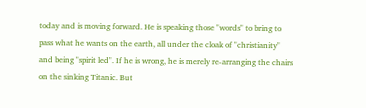today and is moving forward. He is speaking those "words" to bring to pass what he wants on the earth, all under the cloak of "christianity" and being "spirit led". If he is wrong, he is merely re-arranging the chairs on the sinking Titanic. But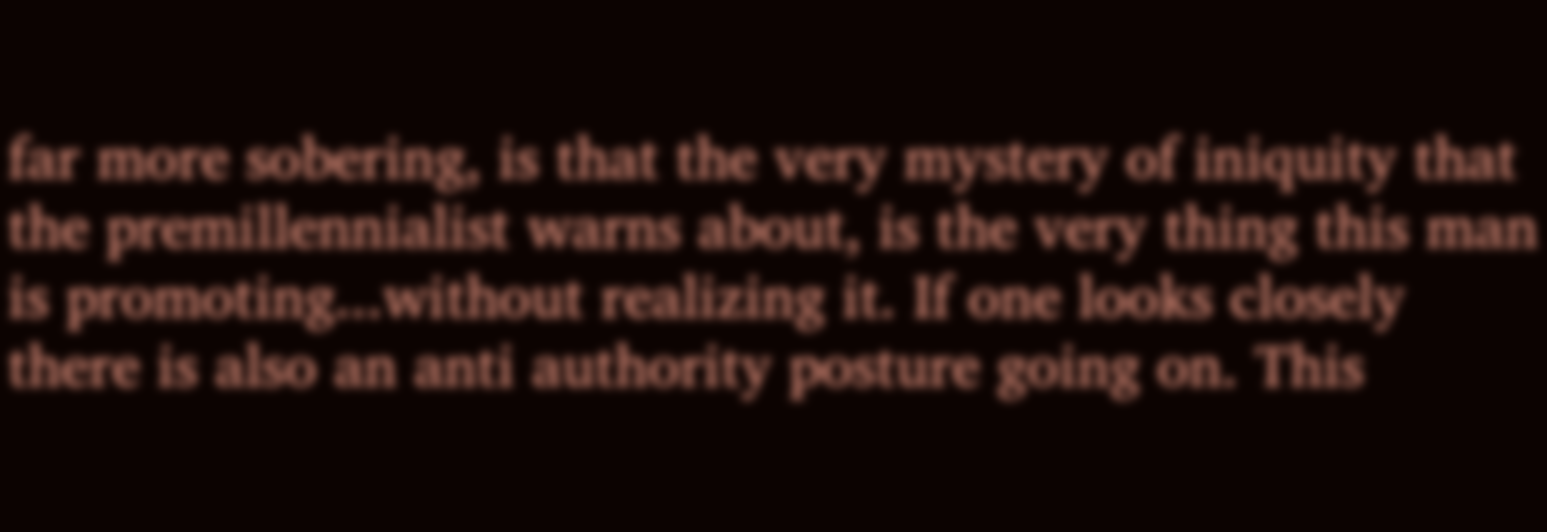far more sobering, is that the very mystery of iniquity that the premillennialist warns about, is the very thing this man is promoting...without realizing it. If one looks closely there is also an anti authority posture going on. This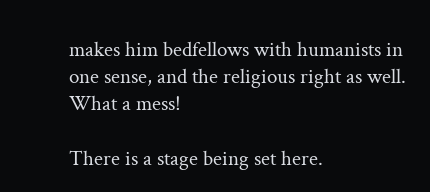makes him bedfellows with humanists in one sense, and the religious right as well. What a mess!

There is a stage being set here.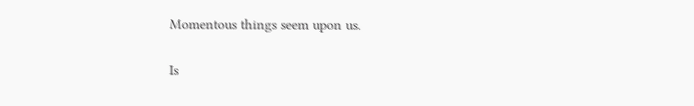Momentous things seem upon us.


Is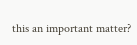this an important matter?